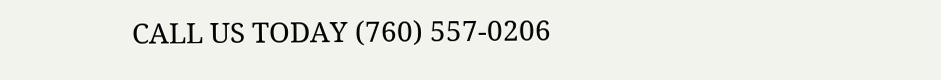CALL US TODAY (760) 557-0206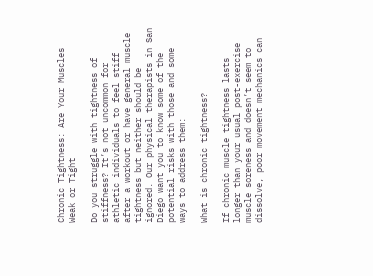Chronic Tightness: Are Your Muscles Weak or Tight

Do you struggle with tightness of stiffness? It’s not uncommon for athletic individuals to feel stiff after a workout or have general muscle tightness but neither should be ignored. Our physical therapists in San Diego want you to know some of the potential risks with those and some ways to address them:

What is chronic tightness?

If chronic muscle tightness lasts longer than your usual post-exercise muscle soreness and doesn’t seem to dissolve, poor movement mechanics can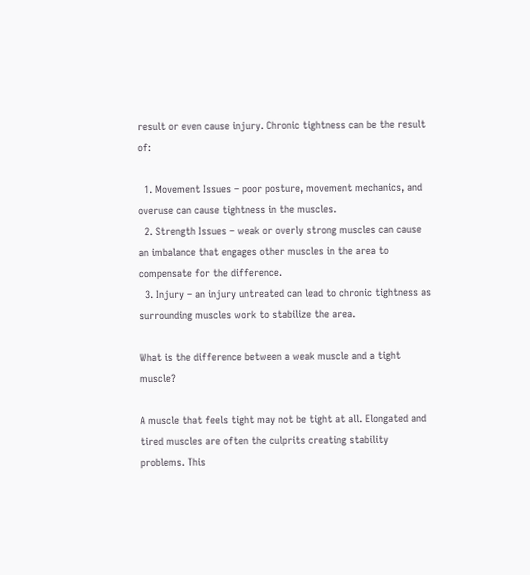result or even cause injury. Chronic tightness can be the result of:

  1. Movement Issues – poor posture, movement mechanics, and overuse can cause tightness in the muscles.
  2. Strength Issues – weak or overly strong muscles can cause an imbalance that engages other muscles in the area to compensate for the difference.
  3. Injury – an injury untreated can lead to chronic tightness as surrounding muscles work to stabilize the area.

What is the difference between a weak muscle and a tight muscle?

A muscle that feels tight may not be tight at all. Elongated and tired muscles are often the culprits creating stability problems. This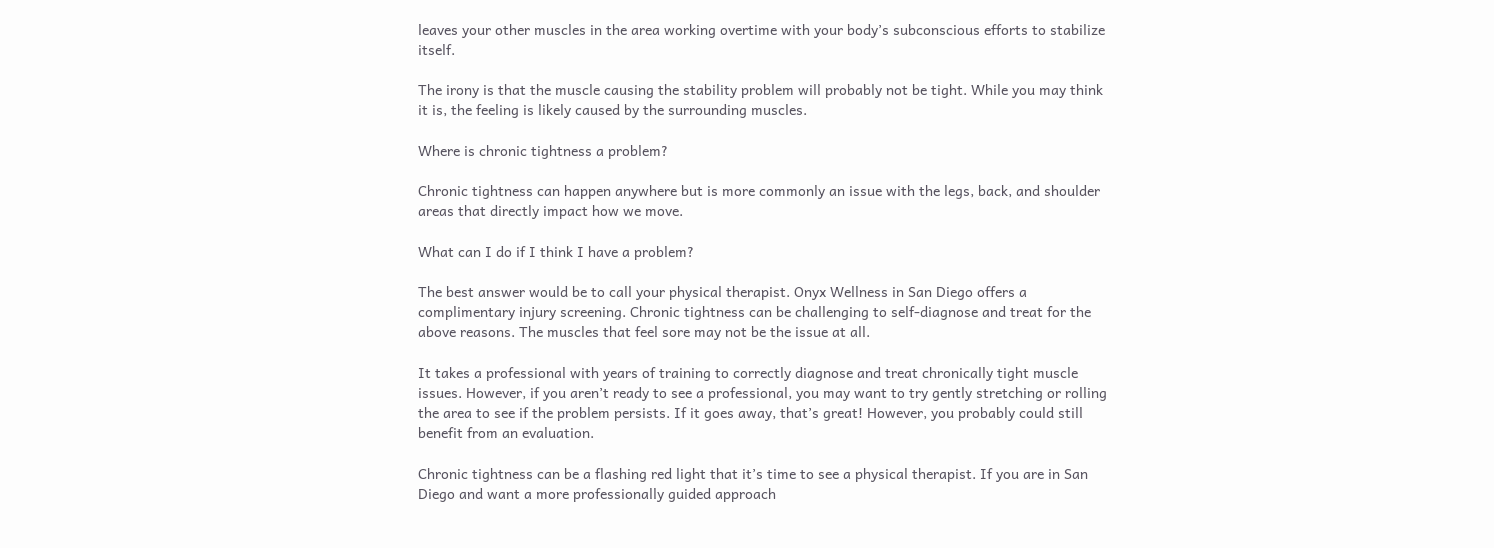leaves your other muscles in the area working overtime with your body’s subconscious efforts to stabilize itself.

The irony is that the muscle causing the stability problem will probably not be tight. While you may think it is, the feeling is likely caused by the surrounding muscles.

Where is chronic tightness a problem?

Chronic tightness can happen anywhere but is more commonly an issue with the legs, back, and shoulder areas that directly impact how we move.

What can I do if I think I have a problem?

The best answer would be to call your physical therapist. Onyx Wellness in San Diego offers a complimentary injury screening. Chronic tightness can be challenging to self-diagnose and treat for the above reasons. The muscles that feel sore may not be the issue at all.

It takes a professional with years of training to correctly diagnose and treat chronically tight muscle issues. However, if you aren’t ready to see a professional, you may want to try gently stretching or rolling the area to see if the problem persists. If it goes away, that’s great! However, you probably could still benefit from an evaluation.

Chronic tightness can be a flashing red light that it’s time to see a physical therapist. If you are in San Diego and want a more professionally guided approach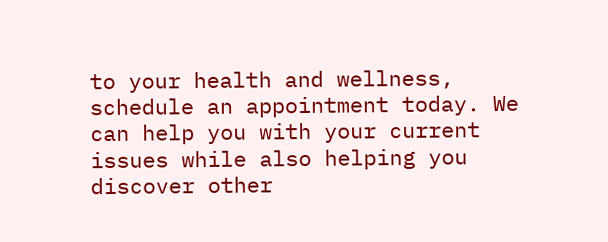to your health and wellness, schedule an appointment today. We can help you with your current issues while also helping you discover other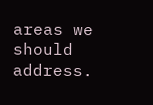areas we should address.